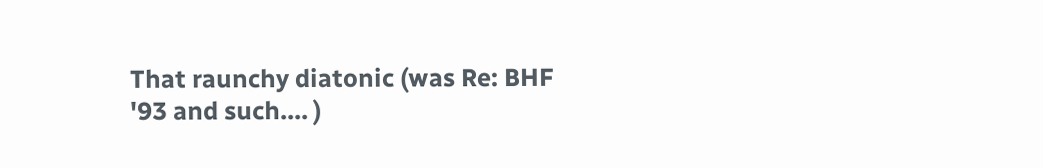That raunchy diatonic (was Re: BHF '93 and such.... )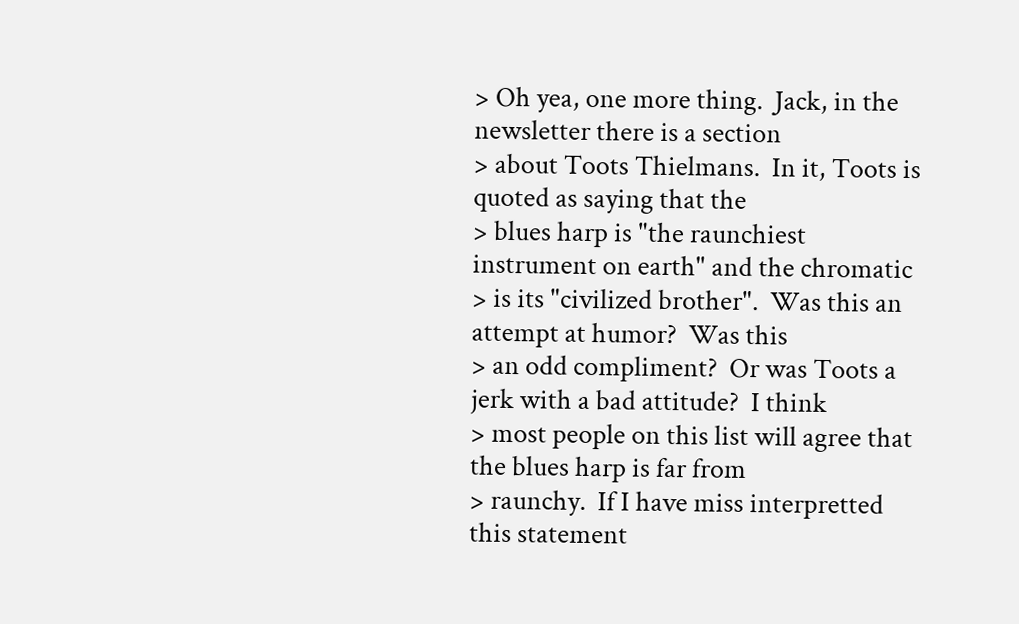> Oh yea, one more thing.  Jack, in the newsletter there is a section
> about Toots Thielmans.  In it, Toots is quoted as saying that the
> blues harp is "the raunchiest instrument on earth" and the chromatic
> is its "civilized brother".  Was this an attempt at humor?  Was this
> an odd compliment?  Or was Toots a jerk with a bad attitude?  I think
> most people on this list will agree that the blues harp is far from
> raunchy.  If I have miss interpretted this statement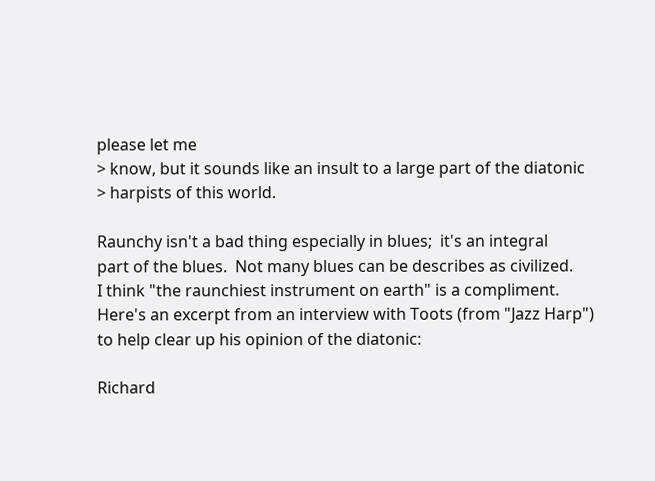please let me
> know, but it sounds like an insult to a large part of the diatonic
> harpists of this world.

Raunchy isn't a bad thing especially in blues;  it's an integral
part of the blues.  Not many blues can be describes as civilized.
I think "the raunchiest instrument on earth" is a compliment.
Here's an excerpt from an interview with Toots (from "Jazz Harp")
to help clear up his opinion of the diatonic:

Richard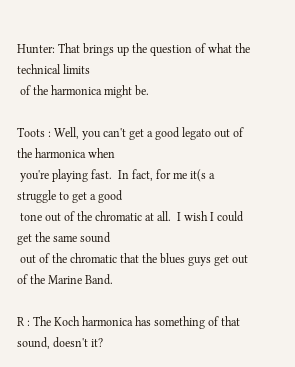Hunter: That brings up the question of what the technical limits
 of the harmonica might be.

Toots : Well, you can't get a good legato out of the harmonica when
 you're playing fast.  In fact, for me it(s a struggle to get a good
 tone out of the chromatic at all.  I wish I could get the same sound
 out of the chromatic that the blues guys get out of the Marine Band.

R : The Koch harmonica has something of that sound, doesn't it?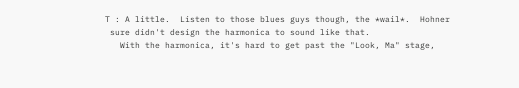T : A little.  Listen to those blues guys though, the *wail*.  Hohner
 sure didn't design the harmonica to sound like that.
   With the harmonica, it's hard to get past the "Look, Ma" stage,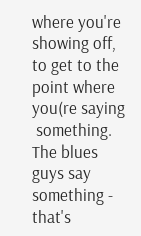where you're showing off, to get to the point where you(re saying
 something.  The blues guys say something - that's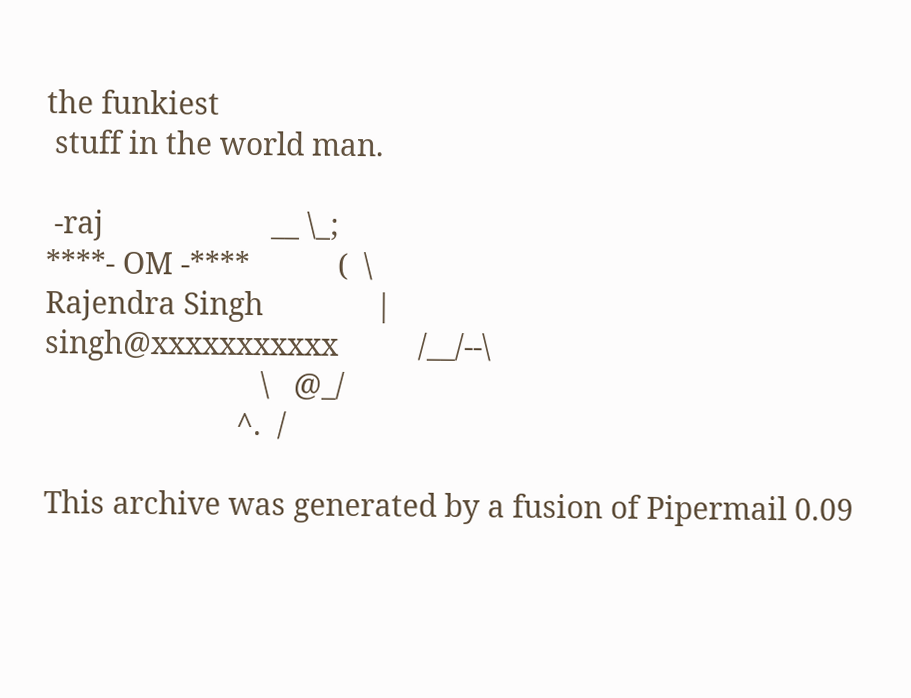the funkiest
 stuff in the world man.

 -raj                     __ \_;
****- OM -****           (  \
Rajendra Singh              |
singh@xxxxxxxxxxx          /__/--\
                           \   @_/
                        ^.  /

This archive was generated by a fusion of Pipermail 0.09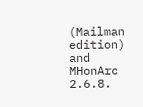(Mailman edition) and MHonArc 2.6.8.